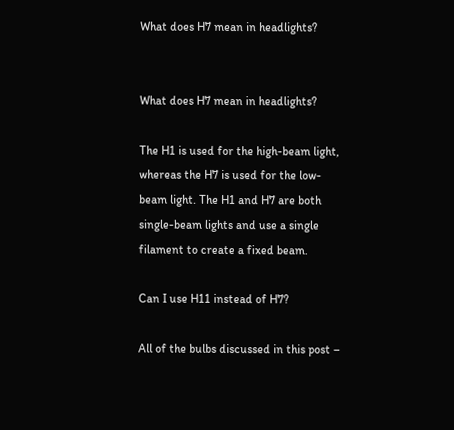What does H7 mean in headlights?


What does H7 mean in headlights?

The H1 is used for the high-beam light, whereas the H7 is used for the low-beam light. The H1 and H7 are both single-beam lights and use a single filament to create a fixed beam.

Can I use H11 instead of H7?

All of the bulbs discussed in this post –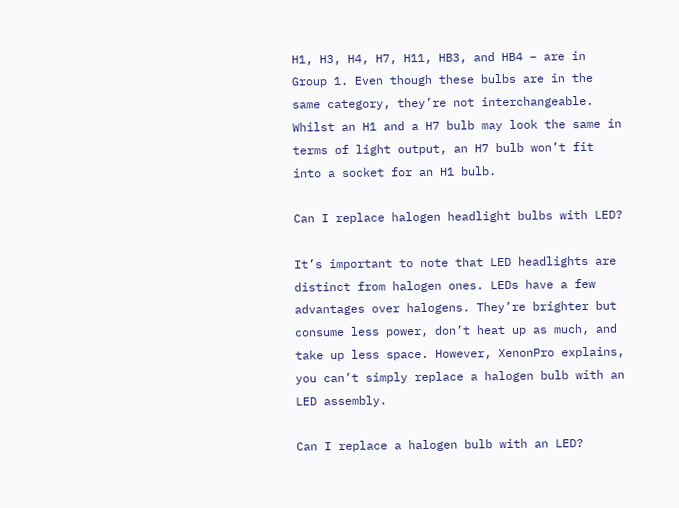H1, H3, H4, H7, H11, HB3, and HB4 – are in Group 1. Even though these bulbs are in the same category, they’re not interchangeable. Whilst an H1 and a H7 bulb may look the same in terms of light output, an H7 bulb won’t fit into a socket for an H1 bulb.

Can I replace halogen headlight bulbs with LED?

It’s important to note that LED headlights are distinct from halogen ones. LEDs have a few advantages over halogens. They’re brighter but consume less power, don’t heat up as much, and take up less space. However, XenonPro explains, you can’t simply replace a halogen bulb with an LED assembly.

Can I replace a halogen bulb with an LED?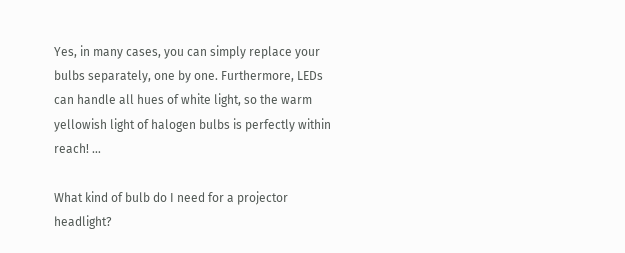Yes, in many cases, you can simply replace your bulbs separately, one by one. Furthermore, LEDs can handle all hues of white light, so the warm yellowish light of halogen bulbs is perfectly within reach! …

What kind of bulb do I need for a projector headlight?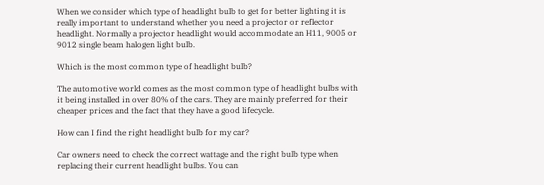When we consider which type of headlight bulb to get for better lighting it is really important to understand whether you need a projector or reflector headlight. Normally a projector headlight would accommodate an H11, 9005 or 9012 single beam halogen light bulb.

Which is the most common type of headlight bulb?

The automotive world comes as the most common type of headlight bulbs with it being installed in over 80% of the cars. They are mainly preferred for their cheaper prices and the fact that they have a good lifecycle.

How can I find the right headlight bulb for my car?

Car owners need to check the correct wattage and the right bulb type when replacing their current headlight bulbs. You can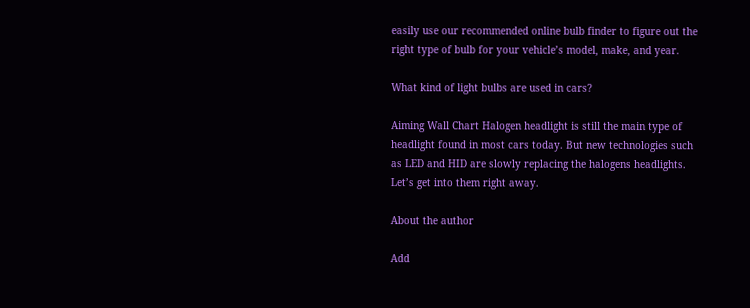easily use our recommended online bulb finder to figure out the right type of bulb for your vehicle’s model, make, and year.

What kind of light bulbs are used in cars?

Aiming Wall Chart Halogen headlight is still the main type of headlight found in most cars today. But new technologies such as LED and HID are slowly replacing the halogens headlights. Let’s get into them right away.

About the author

Add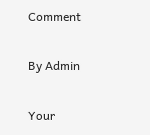Comment

By Admin

Your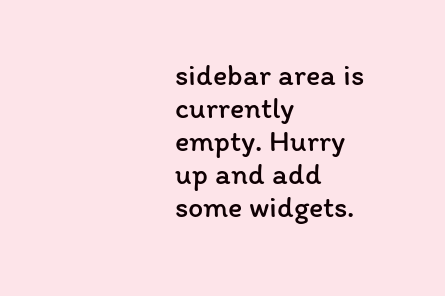sidebar area is currently empty. Hurry up and add some widgets.